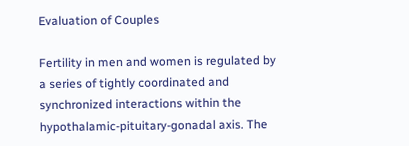Evaluation of Couples

Fertility in men and women is regulated by a series of tightly coordinated and synchronized interactions within the hypothalamic-pituitary-gonadal axis. The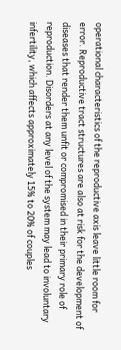operational characteristics of the reproductive axis leave little room for error. Reproductive tract structures are also at risk for the development of diseases that render them unfit or compromised in their primary role of reproduction. Disorders at any level of the system may lead to involuntary infertility, which affects approximately 15% to 20% of couples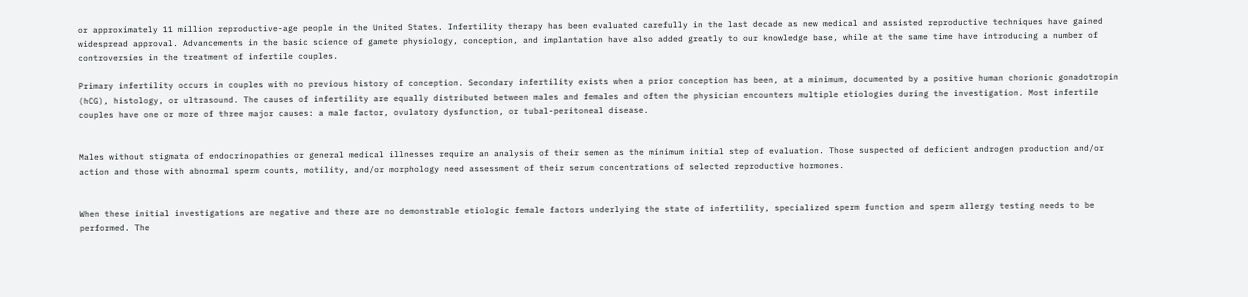or approximately 11 million reproductive-age people in the United States. Infertility therapy has been evaluated carefully in the last decade as new medical and assisted reproductive techniques have gained widespread approval. Advancements in the basic science of gamete physiology, conception, and implantation have also added greatly to our knowledge base, while at the same time have introducing a number of controversies in the treatment of infertile couples.

Primary infertility occurs in couples with no previous history of conception. Secondary infertility exists when a prior conception has been, at a minimum, documented by a positive human chorionic gonadotropin (hCG), histology, or ultrasound. The causes of infertility are equally distributed between males and females and often the physician encounters multiple etiologies during the investigation. Most infertile couples have one or more of three major causes: a male factor, ovulatory dysfunction, or tubal-peritoneal disease.


Males without stigmata of endocrinopathies or general medical illnesses require an analysis of their semen as the minimum initial step of evaluation. Those suspected of deficient androgen production and/or action and those with abnormal sperm counts, motility, and/or morphology need assessment of their serum concentrations of selected reproductive hormones.


When these initial investigations are negative and there are no demonstrable etiologic female factors underlying the state of infertility, specialized sperm function and sperm allergy testing needs to be performed. The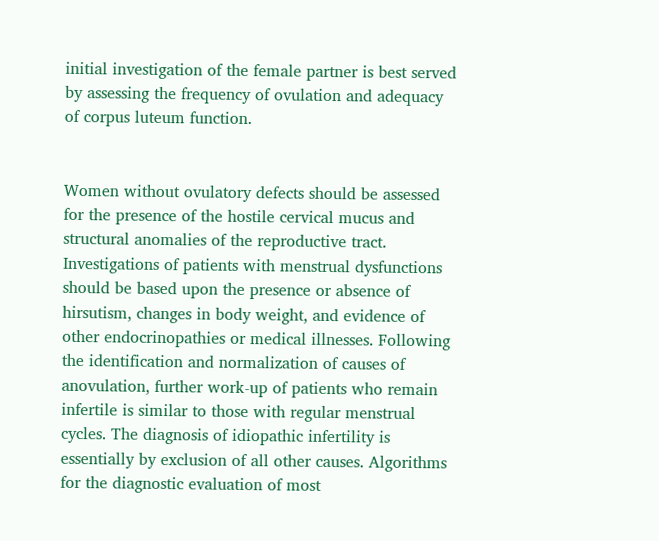initial investigation of the female partner is best served by assessing the frequency of ovulation and adequacy of corpus luteum function.


Women without ovulatory defects should be assessed for the presence of the hostile cervical mucus and structural anomalies of the reproductive tract. Investigations of patients with menstrual dysfunctions should be based upon the presence or absence of hirsutism, changes in body weight, and evidence of other endocrinopathies or medical illnesses. Following the identification and normalization of causes of anovulation, further work-up of patients who remain infertile is similar to those with regular menstrual cycles. The diagnosis of idiopathic infertility is essentially by exclusion of all other causes. Algorithms for the diagnostic evaluation of most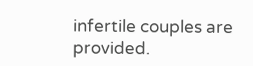infertile couples are provided.